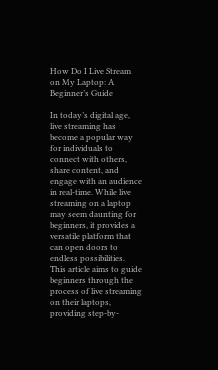How Do I Live Stream on My Laptop: A Beginner’s Guide

In today’s digital age, live streaming has become a popular way for individuals to connect with others, share content, and engage with an audience in real-time. While live streaming on a laptop may seem daunting for beginners, it provides a versatile platform that can open doors to endless possibilities. This article aims to guide beginners through the process of live streaming on their laptops, providing step-by-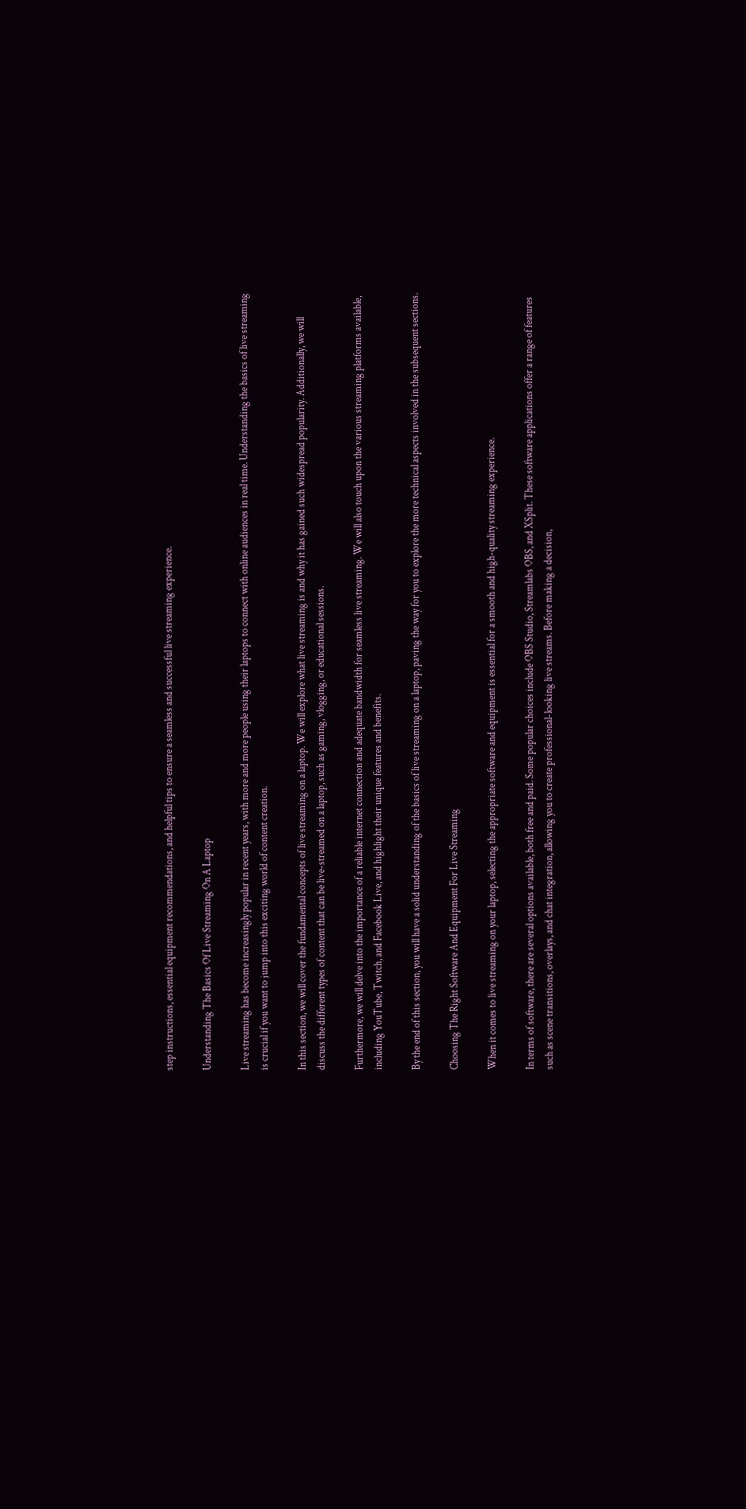step instructions, essential equipment recommendations, and helpful tips to ensure a seamless and successful live streaming experience.

Understanding The Basics Of Live Streaming On A Laptop

Live streaming has become increasingly popular in recent years, with more and more people using their laptops to connect with online audiences in real time. Understanding the basics of live streaming is crucial if you want to jump into this exciting world of content creation.

In this section, we will cover the fundamental concepts of live streaming on a laptop. We will explore what live streaming is and why it has gained such widespread popularity. Additionally, we will discuss the different types of content that can be live-streamed on a laptop, such as gaming, vlogging, or educational sessions.

Furthermore, we will delve into the importance of a reliable internet connection and adequate bandwidth for seamless live streaming. We will also touch upon the various streaming platforms available, including YouTube, Twitch, and Facebook Live, and highlight their unique features and benefits.

By the end of this section, you will have a solid understanding of the basics of live streaming on a laptop, paving the way for you to explore the more technical aspects involved in the subsequent sections.

Choosing The Right Software And Equipment For Live Streaming

When it comes to live streaming on your laptop, selecting the appropriate software and equipment is essential for a smooth and high-quality streaming experience.

In terms of software, there are several options available, both free and paid. Some popular choices include OBS Studio, Streamlabs OBS, and XSplit. These software applications offer a range of features such as scene transitions, overlays, and chat integration, allowing you to create professional-looking live streams. Before making a decision,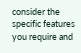consider the specific features you require and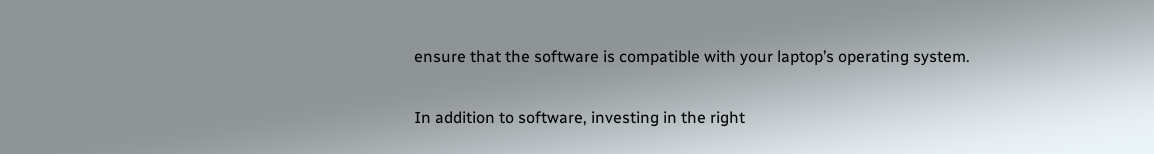ensure that the software is compatible with your laptop’s operating system.

In addition to software, investing in the right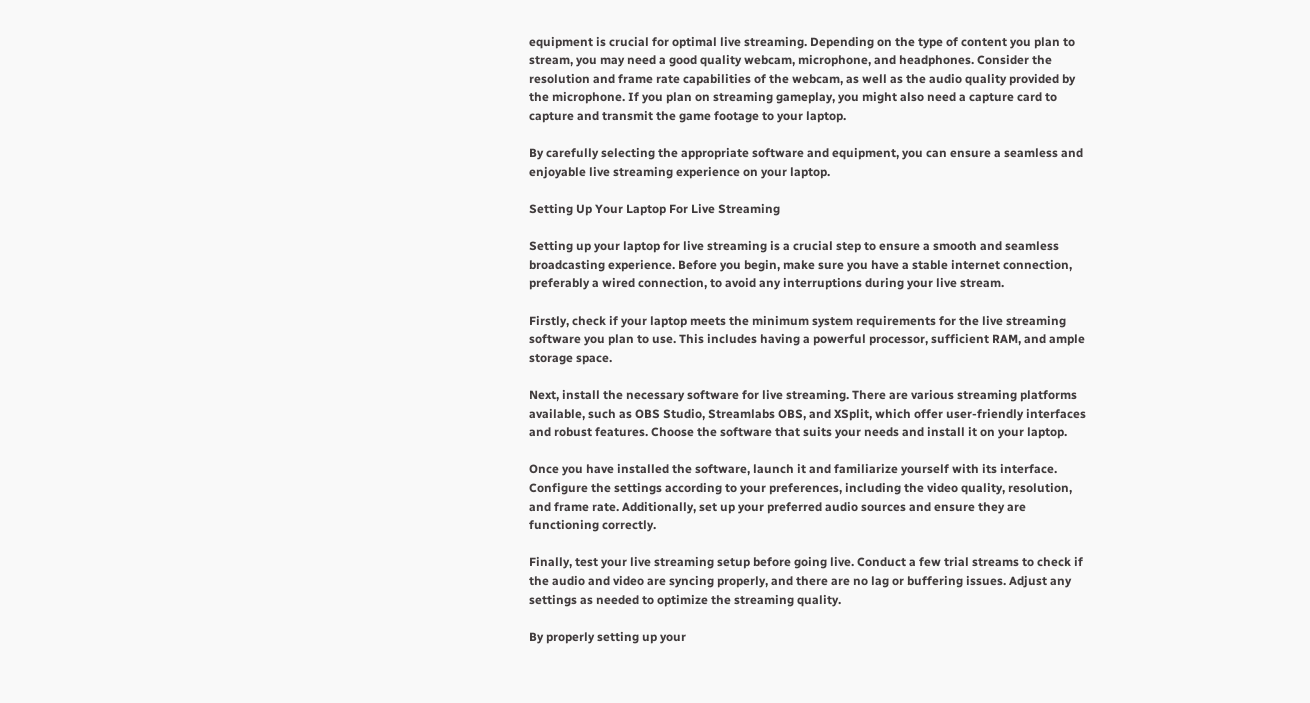equipment is crucial for optimal live streaming. Depending on the type of content you plan to stream, you may need a good quality webcam, microphone, and headphones. Consider the resolution and frame rate capabilities of the webcam, as well as the audio quality provided by the microphone. If you plan on streaming gameplay, you might also need a capture card to capture and transmit the game footage to your laptop.

By carefully selecting the appropriate software and equipment, you can ensure a seamless and enjoyable live streaming experience on your laptop.

Setting Up Your Laptop For Live Streaming

Setting up your laptop for live streaming is a crucial step to ensure a smooth and seamless broadcasting experience. Before you begin, make sure you have a stable internet connection, preferably a wired connection, to avoid any interruptions during your live stream.

Firstly, check if your laptop meets the minimum system requirements for the live streaming software you plan to use. This includes having a powerful processor, sufficient RAM, and ample storage space.

Next, install the necessary software for live streaming. There are various streaming platforms available, such as OBS Studio, Streamlabs OBS, and XSplit, which offer user-friendly interfaces and robust features. Choose the software that suits your needs and install it on your laptop.

Once you have installed the software, launch it and familiarize yourself with its interface. Configure the settings according to your preferences, including the video quality, resolution, and frame rate. Additionally, set up your preferred audio sources and ensure they are functioning correctly.

Finally, test your live streaming setup before going live. Conduct a few trial streams to check if the audio and video are syncing properly, and there are no lag or buffering issues. Adjust any settings as needed to optimize the streaming quality.

By properly setting up your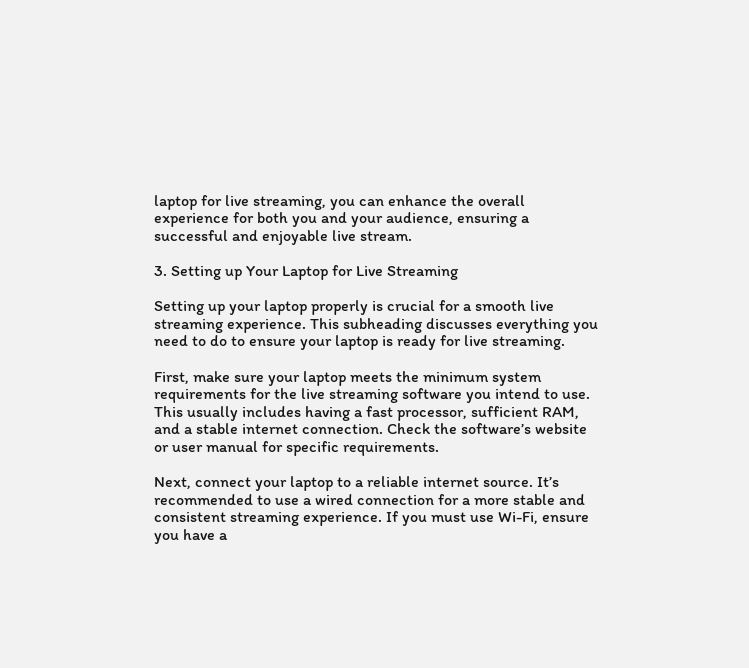laptop for live streaming, you can enhance the overall experience for both you and your audience, ensuring a successful and enjoyable live stream.

3. Setting up Your Laptop for Live Streaming

Setting up your laptop properly is crucial for a smooth live streaming experience. This subheading discusses everything you need to do to ensure your laptop is ready for live streaming.

First, make sure your laptop meets the minimum system requirements for the live streaming software you intend to use. This usually includes having a fast processor, sufficient RAM, and a stable internet connection. Check the software’s website or user manual for specific requirements.

Next, connect your laptop to a reliable internet source. It’s recommended to use a wired connection for a more stable and consistent streaming experience. If you must use Wi-Fi, ensure you have a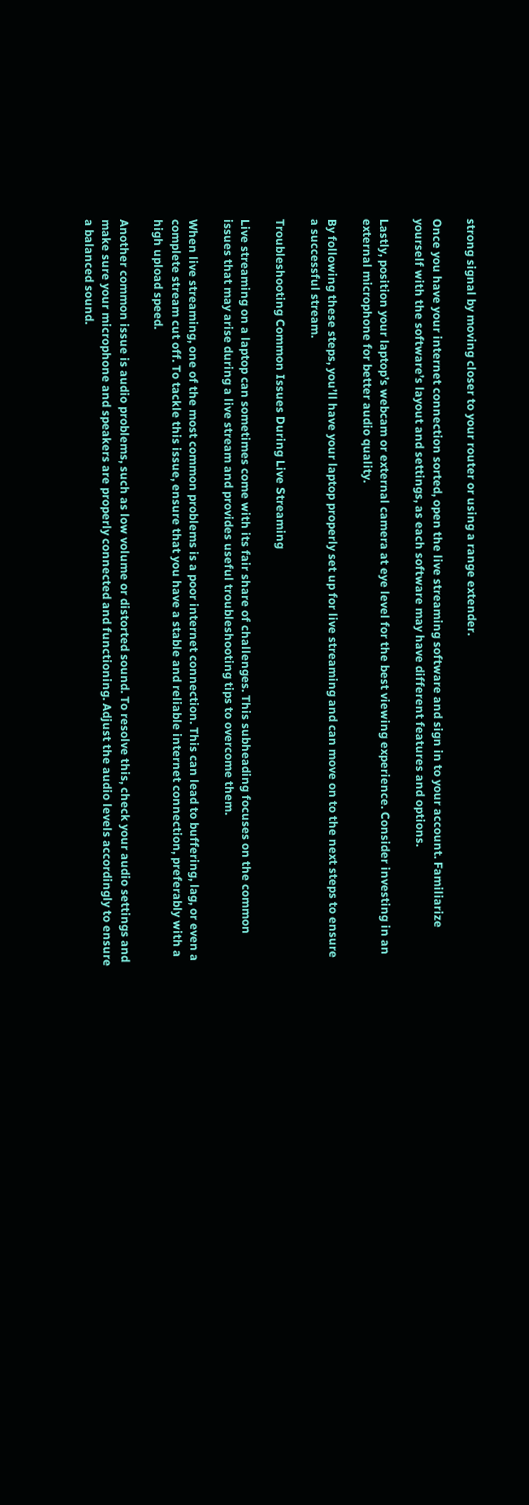strong signal by moving closer to your router or using a range extender.

Once you have your internet connection sorted, open the live streaming software and sign in to your account. Familiarize yourself with the software’s layout and settings, as each software may have different features and options.

Lastly, position your laptop’s webcam or external camera at eye level for the best viewing experience. Consider investing in an external microphone for better audio quality.

By following these steps, you’ll have your laptop properly set up for live streaming and can move on to the next steps to ensure a successful stream.

Troubleshooting Common Issues During Live Streaming

Live streaming on a laptop can sometimes come with its fair share of challenges. This subheading focuses on the common issues that may arise during a live stream and provides useful troubleshooting tips to overcome them.

When live streaming, one of the most common problems is a poor internet connection. This can lead to buffering, lag, or even a complete stream cut off. To tackle this issue, ensure that you have a stable and reliable internet connection, preferably with a high upload speed.

Another common issue is audio problems, such as low volume or distorted sound. To resolve this, check your audio settings and make sure your microphone and speakers are properly connected and functioning. Adjust the audio levels accordingly to ensure a balanced sound.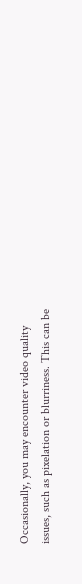Occasionally, you may encounter video quality issues, such as pixelation or blurriness. This can be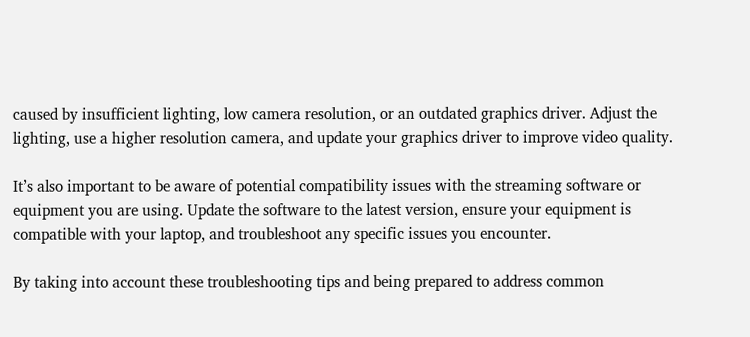caused by insufficient lighting, low camera resolution, or an outdated graphics driver. Adjust the lighting, use a higher resolution camera, and update your graphics driver to improve video quality.

It’s also important to be aware of potential compatibility issues with the streaming software or equipment you are using. Update the software to the latest version, ensure your equipment is compatible with your laptop, and troubleshoot any specific issues you encounter.

By taking into account these troubleshooting tips and being prepared to address common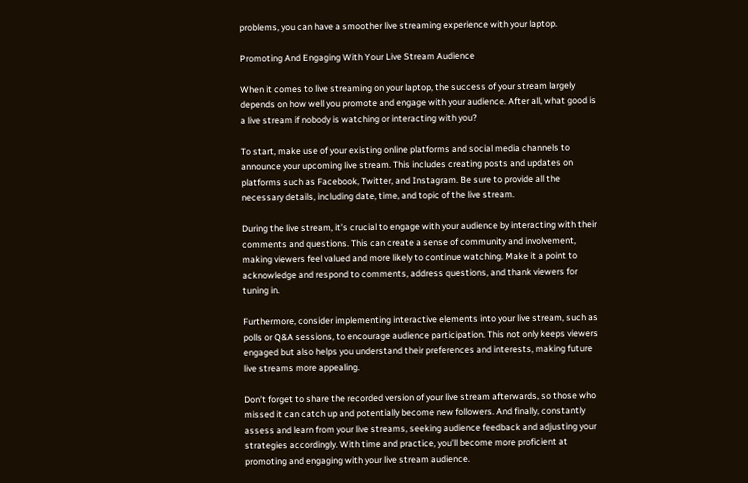problems, you can have a smoother live streaming experience with your laptop.

Promoting And Engaging With Your Live Stream Audience

When it comes to live streaming on your laptop, the success of your stream largely depends on how well you promote and engage with your audience. After all, what good is a live stream if nobody is watching or interacting with you?

To start, make use of your existing online platforms and social media channels to announce your upcoming live stream. This includes creating posts and updates on platforms such as Facebook, Twitter, and Instagram. Be sure to provide all the necessary details, including date, time, and topic of the live stream.

During the live stream, it’s crucial to engage with your audience by interacting with their comments and questions. This can create a sense of community and involvement, making viewers feel valued and more likely to continue watching. Make it a point to acknowledge and respond to comments, address questions, and thank viewers for tuning in.

Furthermore, consider implementing interactive elements into your live stream, such as polls or Q&A sessions, to encourage audience participation. This not only keeps viewers engaged but also helps you understand their preferences and interests, making future live streams more appealing.

Don’t forget to share the recorded version of your live stream afterwards, so those who missed it can catch up and potentially become new followers. And finally, constantly assess and learn from your live streams, seeking audience feedback and adjusting your strategies accordingly. With time and practice, you’ll become more proficient at promoting and engaging with your live stream audience.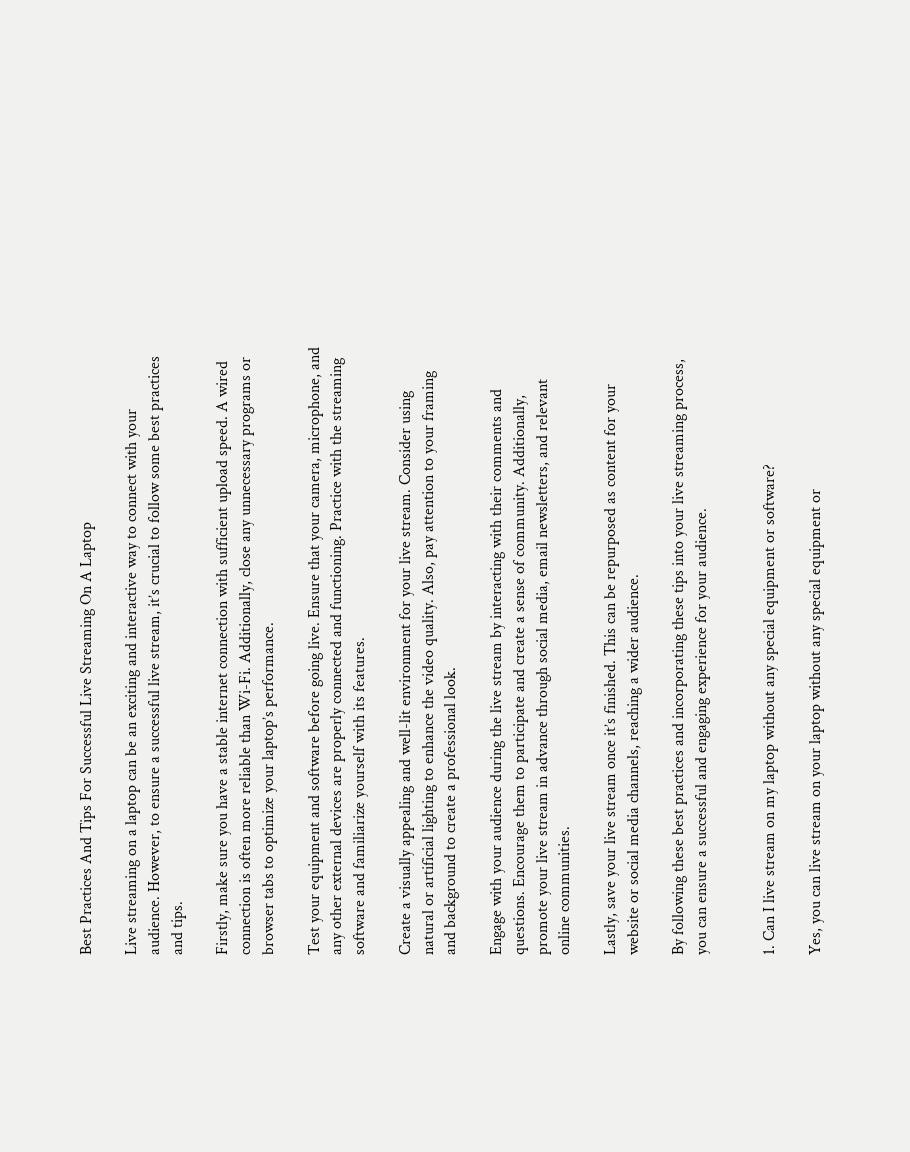Best Practices And Tips For Successful Live Streaming On A Laptop

Live streaming on a laptop can be an exciting and interactive way to connect with your audience. However, to ensure a successful live stream, it’s crucial to follow some best practices and tips.

Firstly, make sure you have a stable internet connection with sufficient upload speed. A wired connection is often more reliable than Wi-Fi. Additionally, close any unnecessary programs or browser tabs to optimize your laptop’s performance.

Test your equipment and software before going live. Ensure that your camera, microphone, and any other external devices are properly connected and functioning. Practice with the streaming software and familiarize yourself with its features.

Create a visually appealing and well-lit environment for your live stream. Consider using natural or artificial lighting to enhance the video quality. Also, pay attention to your framing and background to create a professional look.

Engage with your audience during the live stream by interacting with their comments and questions. Encourage them to participate and create a sense of community. Additionally, promote your live stream in advance through social media, email newsletters, and relevant online communities.

Lastly, save your live stream once it’s finished. This can be repurposed as content for your website or social media channels, reaching a wider audience.

By following these best practices and incorporating these tips into your live streaming process, you can ensure a successful and engaging experience for your audience.


1. Can I live stream on my laptop without any special equipment or software?

Yes, you can live stream on your laptop without any special equipment or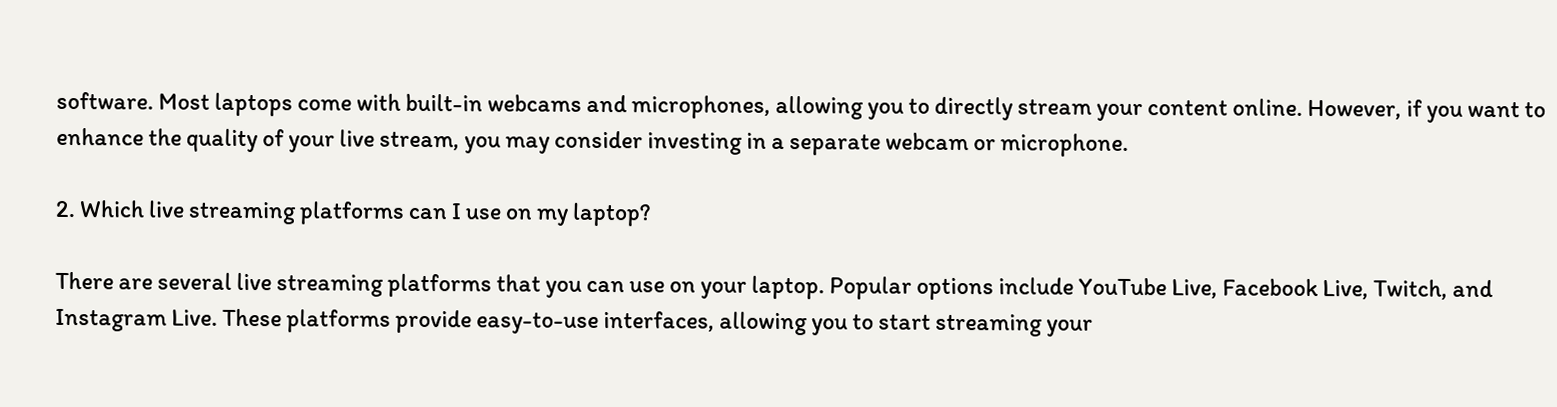software. Most laptops come with built-in webcams and microphones, allowing you to directly stream your content online. However, if you want to enhance the quality of your live stream, you may consider investing in a separate webcam or microphone.

2. Which live streaming platforms can I use on my laptop?

There are several live streaming platforms that you can use on your laptop. Popular options include YouTube Live, Facebook Live, Twitch, and Instagram Live. These platforms provide easy-to-use interfaces, allowing you to start streaming your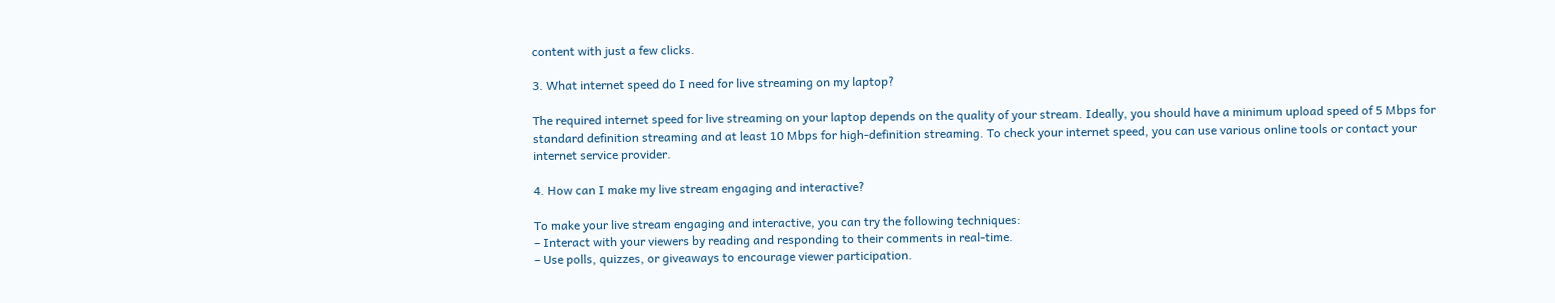content with just a few clicks.

3. What internet speed do I need for live streaming on my laptop?

The required internet speed for live streaming on your laptop depends on the quality of your stream. Ideally, you should have a minimum upload speed of 5 Mbps for standard definition streaming and at least 10 Mbps for high-definition streaming. To check your internet speed, you can use various online tools or contact your internet service provider.

4. How can I make my live stream engaging and interactive?

To make your live stream engaging and interactive, you can try the following techniques:
– Interact with your viewers by reading and responding to their comments in real-time.
– Use polls, quizzes, or giveaways to encourage viewer participation.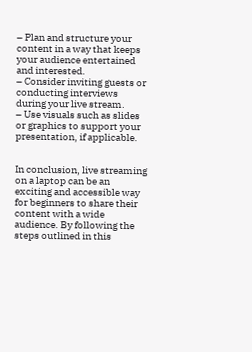– Plan and structure your content in a way that keeps your audience entertained and interested.
– Consider inviting guests or conducting interviews during your live stream.
– Use visuals such as slides or graphics to support your presentation, if applicable.


In conclusion, live streaming on a laptop can be an exciting and accessible way for beginners to share their content with a wide audience. By following the steps outlined in this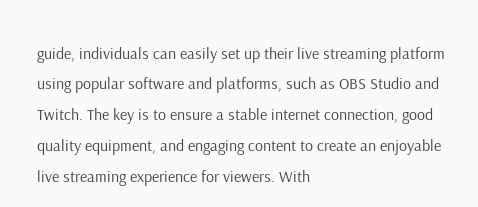guide, individuals can easily set up their live streaming platform using popular software and platforms, such as OBS Studio and Twitch. The key is to ensure a stable internet connection, good quality equipment, and engaging content to create an enjoyable live streaming experience for viewers. With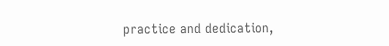practice and dedication,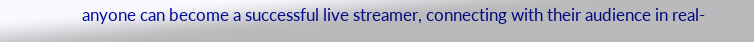anyone can become a successful live streamer, connecting with their audience in real-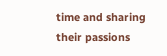time and sharing their passions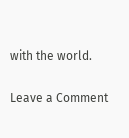with the world.

Leave a Comment